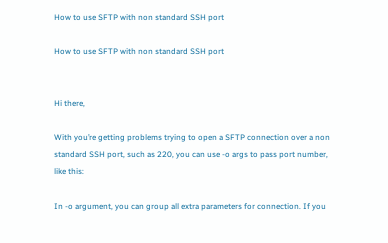How to use SFTP with non standard SSH port

How to use SFTP with non standard SSH port


Hi there,

With you’re getting problems trying to open a SFTP connection over a non standard SSH port, such as 220, you can use -o args to pass port number, like this:

In -o argument, you can group all extra parameters for connection. If you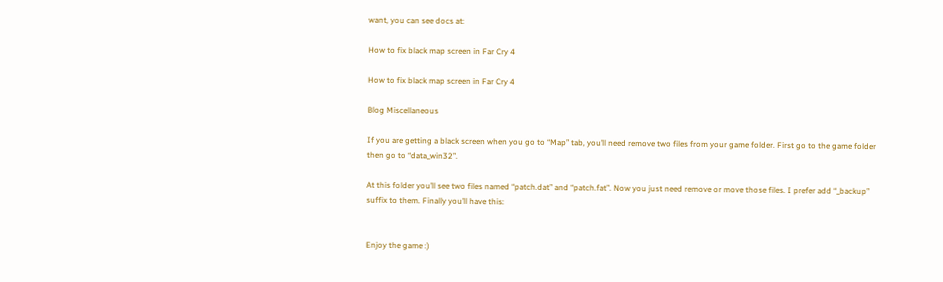want, you can see docs at:

How to fix black map screen in Far Cry 4

How to fix black map screen in Far Cry 4

Blog Miscellaneous

If you are getting a black screen when you go to “Map” tab, you’ll need remove two files from your game folder. First go to the game folder then go to “data_win32”.

At this folder you’ll see two files named “patch.dat” and “patch.fat”. Now you just need remove or move those files. I prefer add “_backup” suffix to them. Finally you’ll have this:


Enjoy the game :)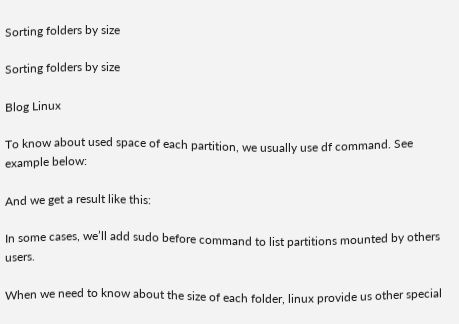Sorting folders by size

Sorting folders by size

Blog Linux

To know about used space of each partition, we usually use df command. See example below:

And we get a result like this:

In some cases, we’ll add sudo before command to list partitions mounted by others users.

When we need to know about the size of each folder, linux provide us other special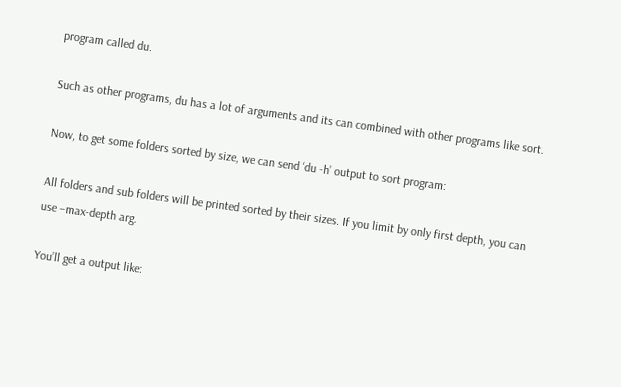program called du.

Such as other programs, du has a lot of arguments and its can combined with other programs like sort.

Now, to get some folders sorted by size, we can send ‘du -h’ output to sort program:

All folders and sub folders will be printed sorted by their sizes. If you limit by only first depth, you can use –max-depth arg.

You’ll get a output like: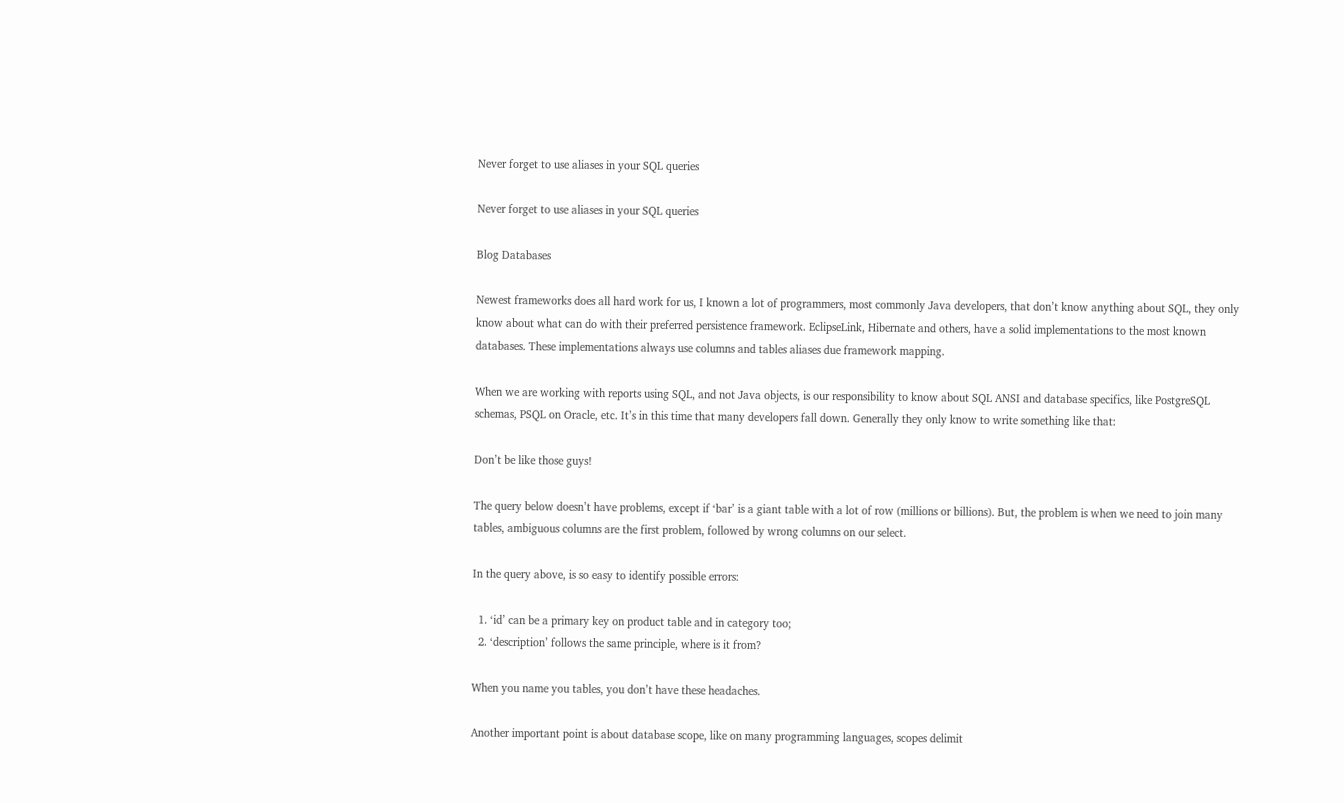Never forget to use aliases in your SQL queries

Never forget to use aliases in your SQL queries

Blog Databases

Newest frameworks does all hard work for us, I known a lot of programmers, most commonly Java developers, that don’t know anything about SQL, they only know about what can do with their preferred persistence framework. EclipseLink, Hibernate and others, have a solid implementations to the most known databases. These implementations always use columns and tables aliases due framework mapping.

When we are working with reports using SQL, and not Java objects, is our responsibility to know about SQL ANSI and database specifics, like PostgreSQL schemas, PSQL on Oracle, etc. It’s in this time that many developers fall down. Generally they only know to write something like that:

Don’t be like those guys!

The query below doesn’t have problems, except if ‘bar’ is a giant table with a lot of row (millions or billions). But, the problem is when we need to join many tables, ambiguous columns are the first problem, followed by wrong columns on our select.

In the query above, is so easy to identify possible errors:

  1. ‘id’ can be a primary key on product table and in category too;
  2. ‘description’ follows the same principle, where is it from?

When you name you tables, you don’t have these headaches.

Another important point is about database scope, like on many programming languages, scopes delimit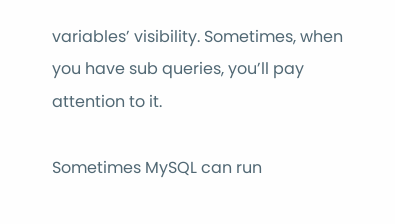variables’ visibility. Sometimes, when you have sub queries, you’ll pay attention to it.

Sometimes MySQL can run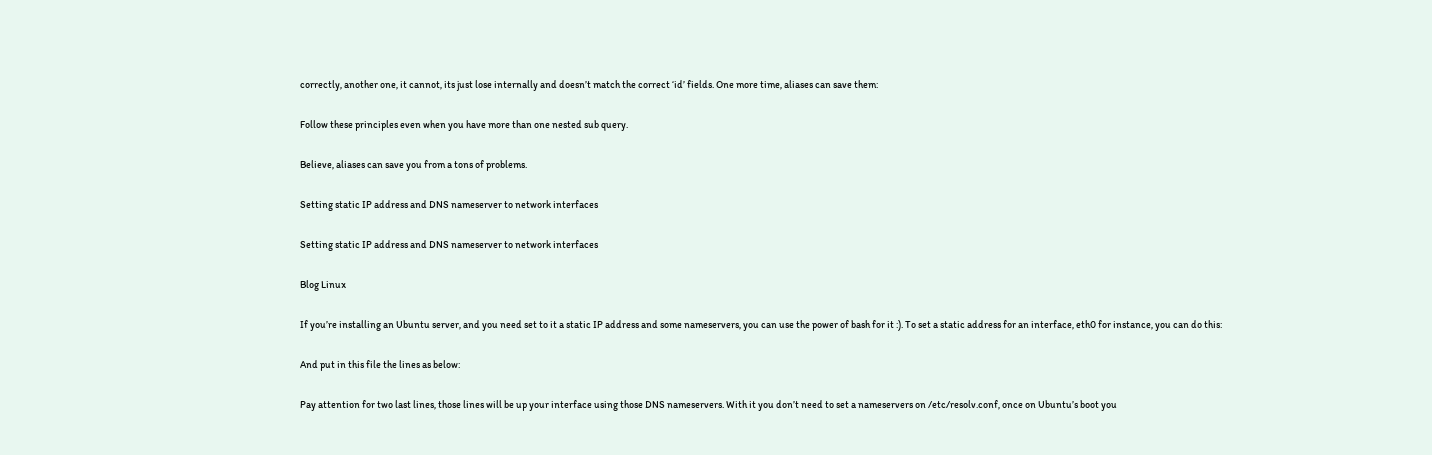correctly, another one, it cannot, its just lose internally and doesn’t match the correct ‘id’ fields. One more time, aliases can save them:

Follow these principles even when you have more than one nested sub query.

Believe, aliases can save you from a tons of problems.

Setting static IP address and DNS nameserver to network interfaces

Setting static IP address and DNS nameserver to network interfaces

Blog Linux

If you’re installing an Ubuntu server, and you need set to it a static IP address and some nameservers, you can use the power of bash for it :). To set a static address for an interface, eth0 for instance, you can do this:

And put in this file the lines as below:

Pay attention for two last lines, those lines will be up your interface using those DNS nameservers. With it you don’t need to set a nameservers on /etc/resolv.conf, once on Ubuntu’s boot you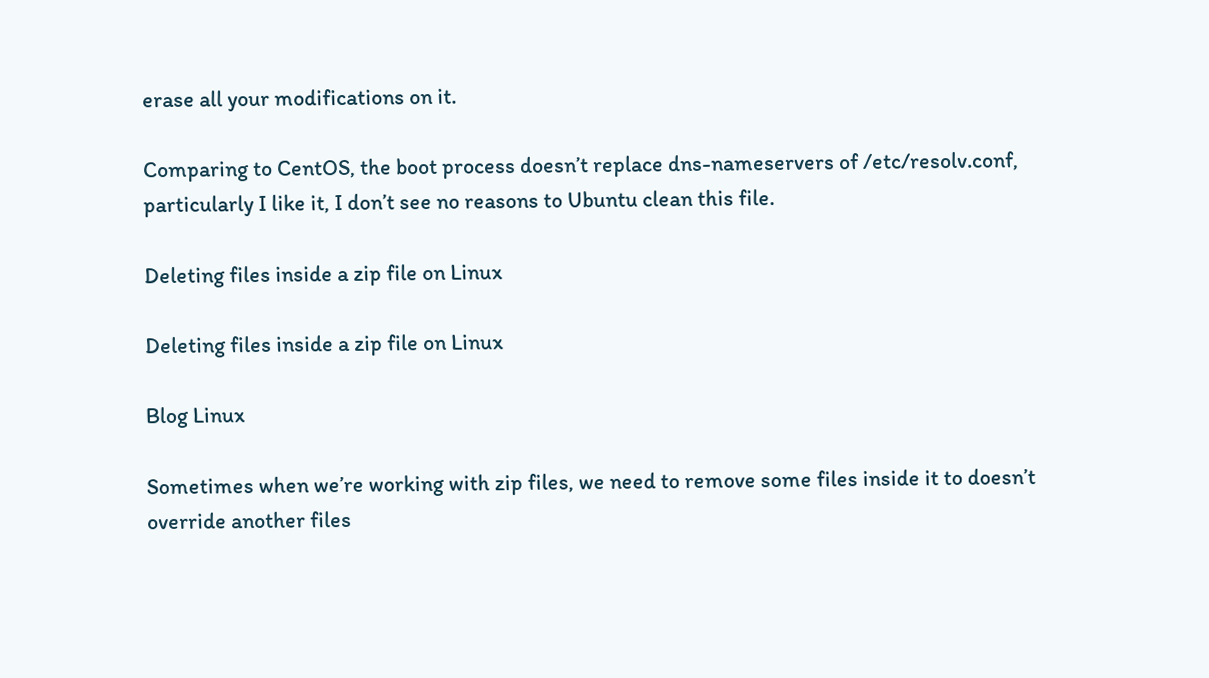erase all your modifications on it.

Comparing to CentOS, the boot process doesn’t replace dns-nameservers of /etc/resolv.conf, particularly I like it, I don’t see no reasons to Ubuntu clean this file.

Deleting files inside a zip file on Linux

Deleting files inside a zip file on Linux

Blog Linux

Sometimes when we’re working with zip files, we need to remove some files inside it to doesn’t override another files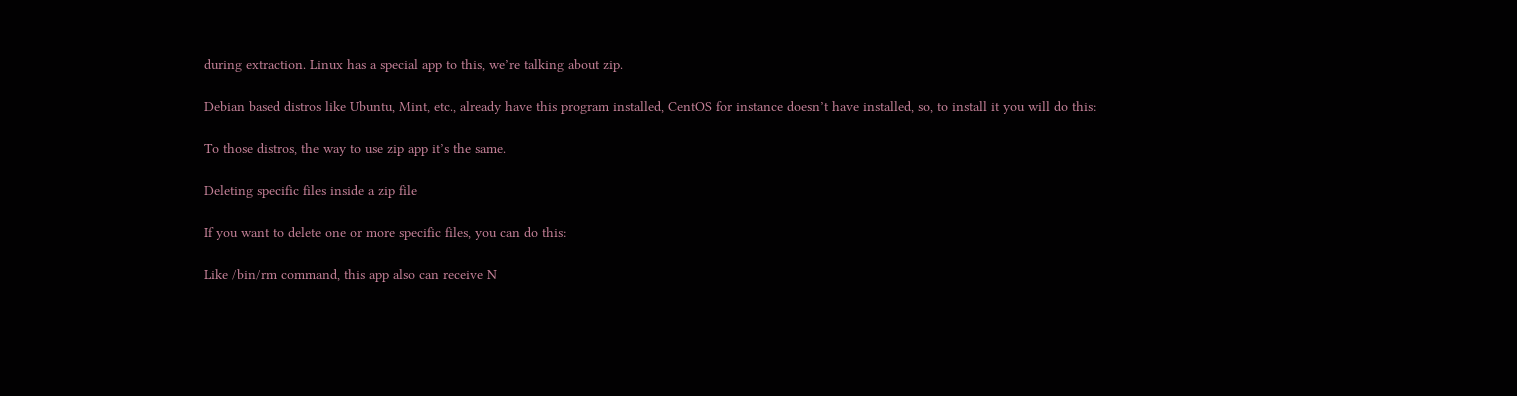during extraction. Linux has a special app to this, we’re talking about zip.

Debian based distros like Ubuntu, Mint, etc., already have this program installed, CentOS for instance doesn’t have installed, so, to install it you will do this:

To those distros, the way to use zip app it’s the same.

Deleting specific files inside a zip file

If you want to delete one or more specific files, you can do this:

Like /bin/rm command, this app also can receive N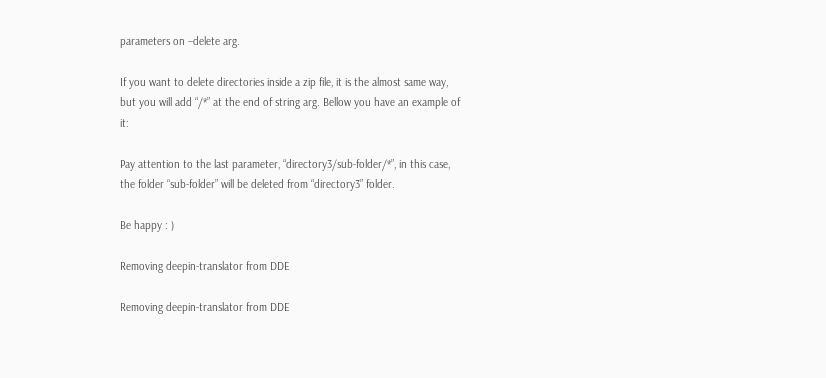parameters on –delete arg.

If you want to delete directories inside a zip file, it is the almost same way, but you will add “/*” at the end of string arg. Bellow you have an example of it:

Pay attention to the last parameter, “directory3/sub-folder/*”, in this case, the folder “sub-folder” will be deleted from “directory3” folder.

Be happy : )

Removing deepin-translator from DDE

Removing deepin-translator from DDE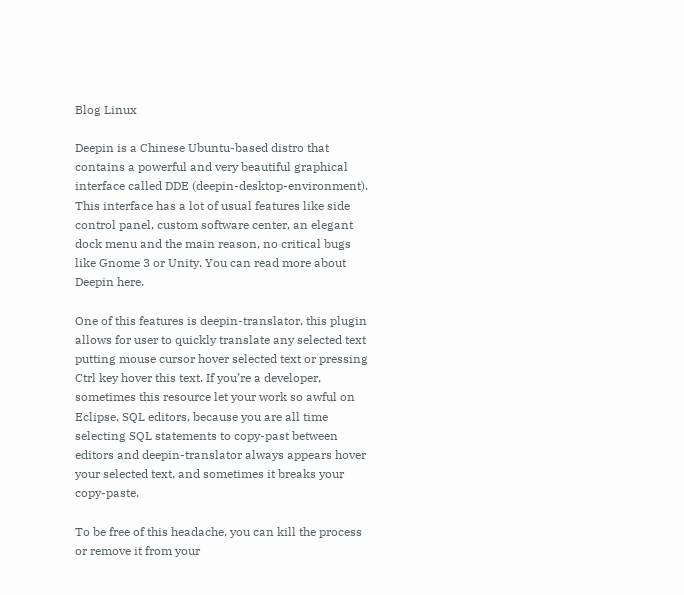Blog Linux

Deepin is a Chinese Ubuntu-based distro that contains a powerful and very beautiful graphical interface called DDE (deepin-desktop-environment). This interface has a lot of usual features like side control panel, custom software center, an elegant dock menu and the main reason, no critical bugs like Gnome 3 or Unity. You can read more about Deepin here.

One of this features is deepin-translator, this plugin allows for user to quickly translate any selected text putting mouse cursor hover selected text or pressing Ctrl key hover this text. If you’re a developer, sometimes this resource let your work so awful on Eclipse, SQL editors, because you are all time selecting SQL statements to copy-past between editors and deepin-translator always appears hover your selected text, and sometimes it breaks your copy-paste.

To be free of this headache, you can kill the process or remove it from your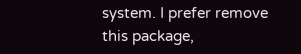system. I prefer remove this package,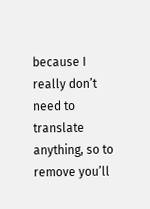because I really don’t need to translate anything, so to remove you’ll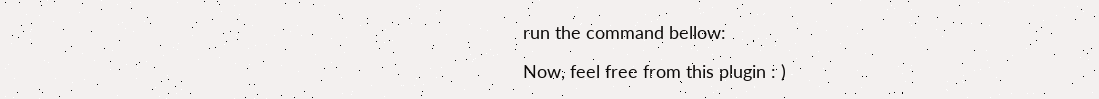run the command bellow:

Now, feel free from this plugin : )